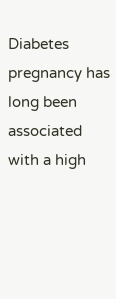Diabetes pregnancy has long been associated with a high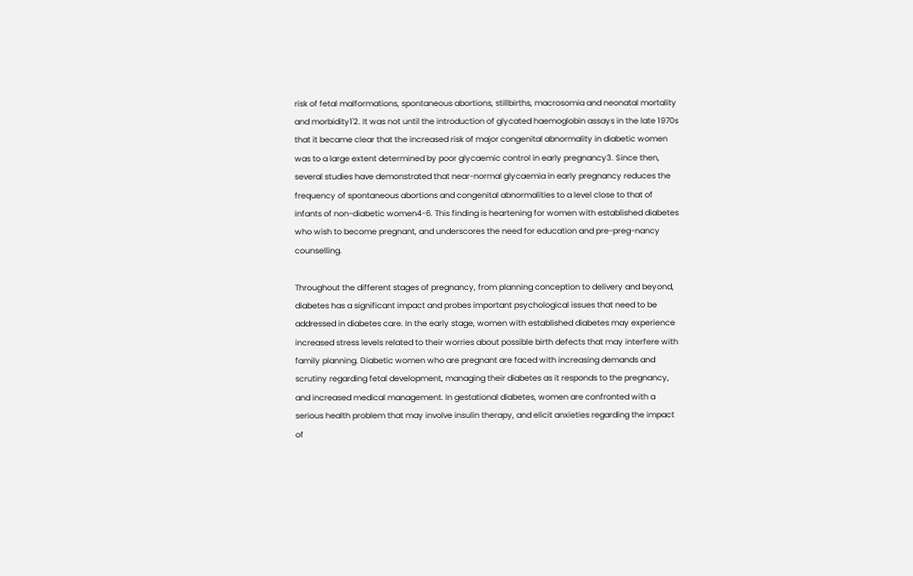risk of fetal malformations, spontaneous abortions, stillbirths, macrosomia and neonatal mortality and morbidity1'2. It was not until the introduction of glycated haemoglobin assays in the late 1970s that it became clear that the increased risk of major congenital abnormality in diabetic women was to a large extent determined by poor glycaemic control in early pregnancy3. Since then, several studies have demonstrated that near-normal glycaemia in early pregnancy reduces the frequency of spontaneous abortions and congenital abnormalities to a level close to that of infants of non-diabetic women4-6. This finding is heartening for women with established diabetes who wish to become pregnant, and underscores the need for education and pre-preg-nancy counselling.

Throughout the different stages of pregnancy, from planning conception to delivery and beyond, diabetes has a significant impact and probes important psychological issues that need to be addressed in diabetes care. In the early stage, women with established diabetes may experience increased stress levels related to their worries about possible birth defects that may interfere with family planning. Diabetic women who are pregnant are faced with increasing demands and scrutiny regarding fetal development, managing their diabetes as it responds to the pregnancy, and increased medical management. In gestational diabetes, women are confronted with a serious health problem that may involve insulin therapy, and elicit anxieties regarding the impact of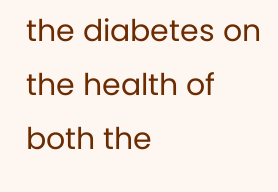the diabetes on the health of both the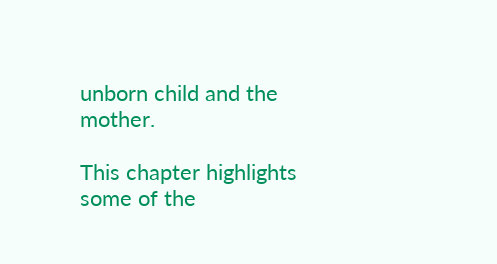unborn child and the mother.

This chapter highlights some of the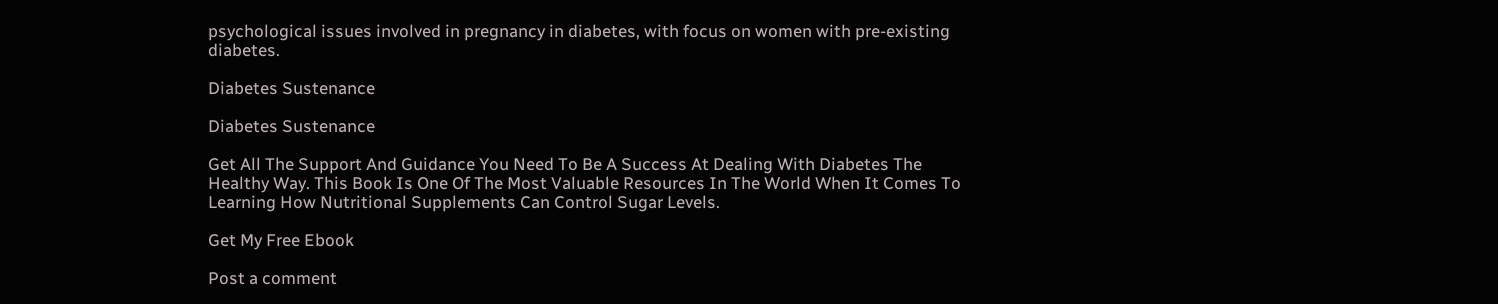psychological issues involved in pregnancy in diabetes, with focus on women with pre-existing diabetes.

Diabetes Sustenance

Diabetes Sustenance

Get All The Support And Guidance You Need To Be A Success At Dealing With Diabetes The Healthy Way. This Book Is One Of The Most Valuable Resources In The World When It Comes To Learning How Nutritional Supplements Can Control Sugar Levels.

Get My Free Ebook

Post a comment